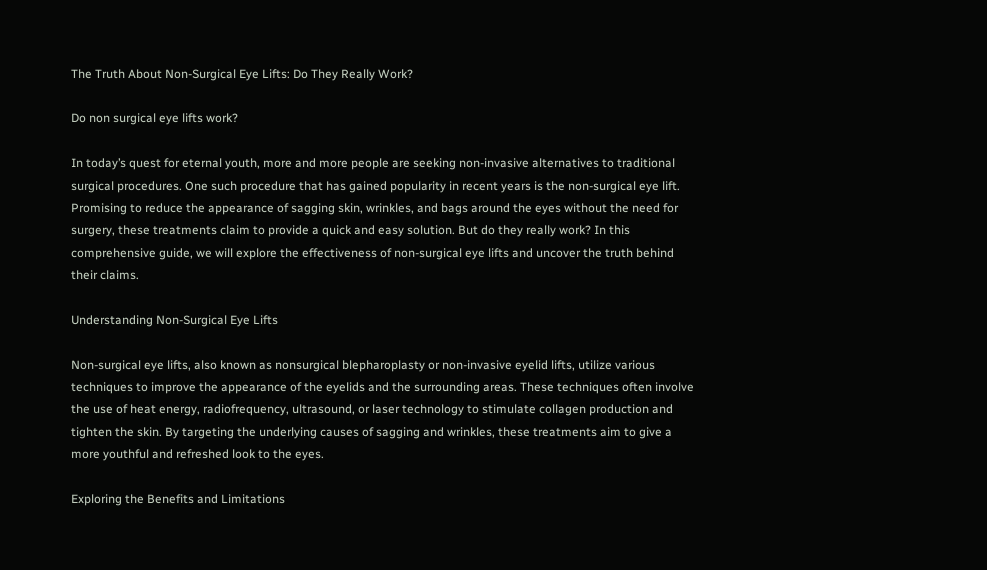The Truth About Non-Surgical Eye Lifts: Do They Really Work?

Do non surgical eye lifts work?

In today’s quest for eternal youth, more and more people are seeking non-invasive alternatives to traditional surgical procedures. One such procedure that has gained popularity in recent years is the non-surgical eye lift. Promising to reduce the appearance of sagging skin, wrinkles, and bags around the eyes without the need for surgery, these treatments claim to provide a quick and easy solution. But do they really work? In this comprehensive guide, we will explore the effectiveness of non-surgical eye lifts and uncover the truth behind their claims.

Understanding Non-Surgical Eye Lifts

Non-surgical eye lifts, also known as nonsurgical blepharoplasty or non-invasive eyelid lifts, utilize various techniques to improve the appearance of the eyelids and the surrounding areas. These techniques often involve the use of heat energy, radiofrequency, ultrasound, or laser technology to stimulate collagen production and tighten the skin. By targeting the underlying causes of sagging and wrinkles, these treatments aim to give a more youthful and refreshed look to the eyes.

Exploring the Benefits and Limitations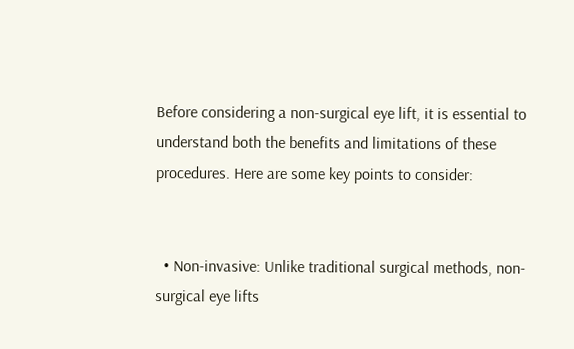Before considering a non-surgical eye lift, it is essential to understand both the benefits and limitations of these procedures. Here are some key points to consider:


  • Non-invasive: Unlike traditional surgical methods, non-surgical eye lifts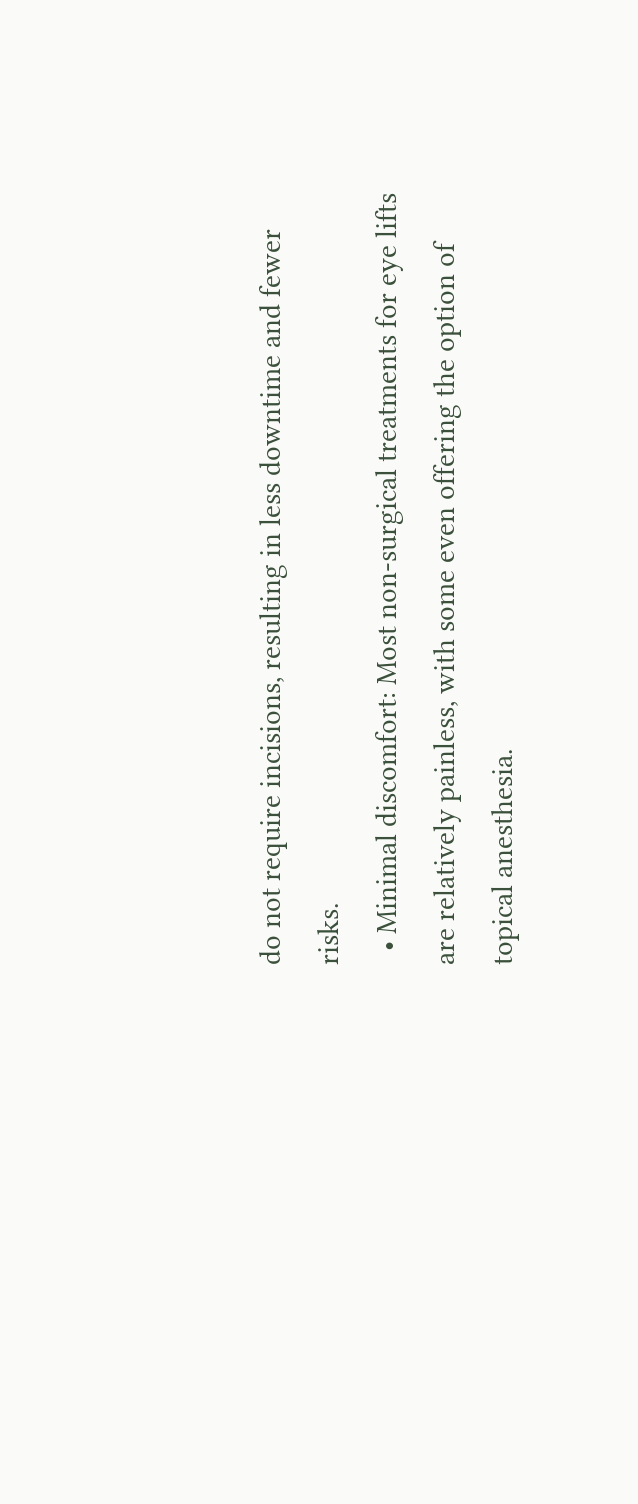do not require incisions, resulting in less downtime and fewer risks.
  • Minimal discomfort: Most non-surgical treatments for eye lifts are relatively painless, with some even offering the option of topical anesthesia.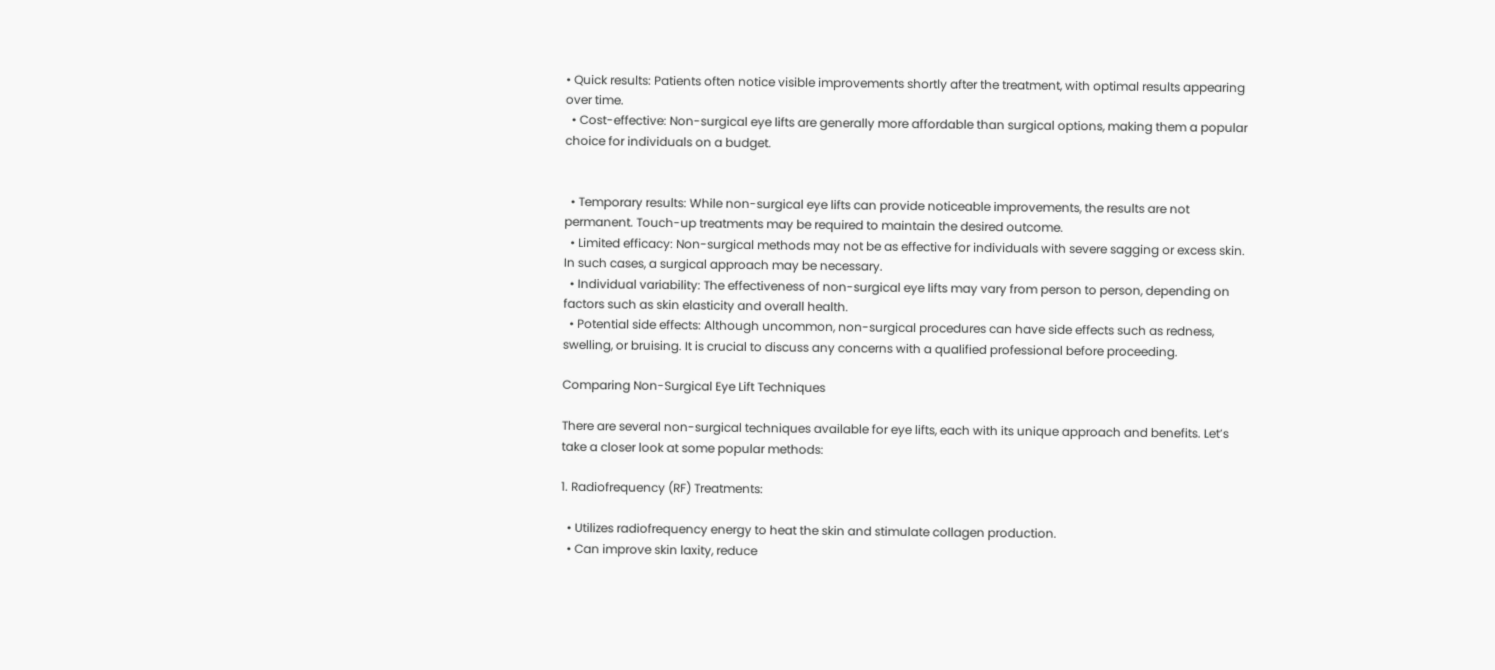• Quick results: Patients often notice visible improvements shortly after the treatment, with optimal results appearing over time.
  • Cost-effective: Non-surgical eye lifts are generally more affordable than surgical options, making them a popular choice for individuals on a budget.


  • Temporary results: While non-surgical eye lifts can provide noticeable improvements, the results are not permanent. Touch-up treatments may be required to maintain the desired outcome.
  • Limited efficacy: Non-surgical methods may not be as effective for individuals with severe sagging or excess skin. In such cases, a surgical approach may be necessary.
  • Individual variability: The effectiveness of non-surgical eye lifts may vary from person to person, depending on factors such as skin elasticity and overall health.
  • Potential side effects: Although uncommon, non-surgical procedures can have side effects such as redness, swelling, or bruising. It is crucial to discuss any concerns with a qualified professional before proceeding.

Comparing Non-Surgical Eye Lift Techniques

There are several non-surgical techniques available for eye lifts, each with its unique approach and benefits. Let’s take a closer look at some popular methods:

1. Radiofrequency (RF) Treatments:

  • Utilizes radiofrequency energy to heat the skin and stimulate collagen production.
  • Can improve skin laxity, reduce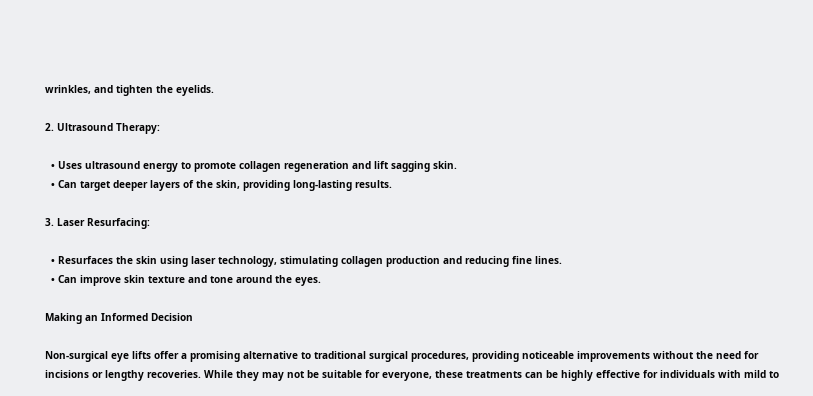wrinkles, and tighten the eyelids.

2. Ultrasound Therapy:

  • Uses ultrasound energy to promote collagen regeneration and lift sagging skin.
  • Can target deeper layers of the skin, providing long-lasting results.

3. Laser Resurfacing:

  • Resurfaces the skin using laser technology, stimulating collagen production and reducing fine lines.
  • Can improve skin texture and tone around the eyes.

Making an Informed Decision

Non-surgical eye lifts offer a promising alternative to traditional surgical procedures, providing noticeable improvements without the need for incisions or lengthy recoveries. While they may not be suitable for everyone, these treatments can be highly effective for individuals with mild to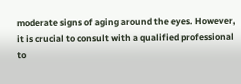moderate signs of aging around the eyes. However, it is crucial to consult with a qualified professional to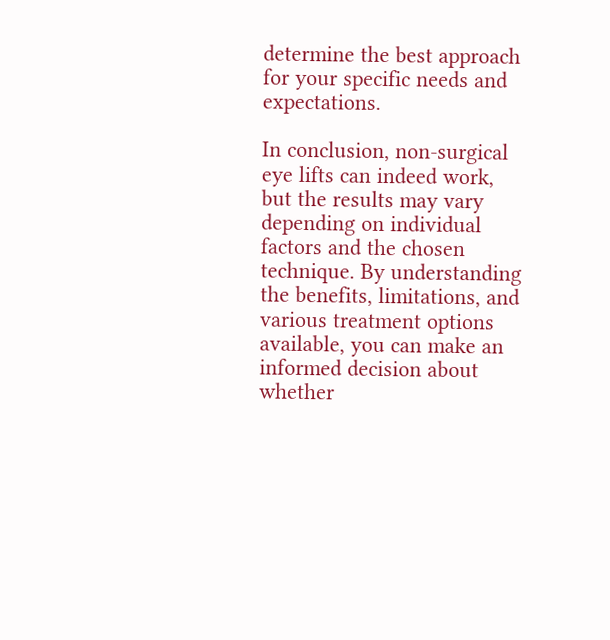determine the best approach for your specific needs and expectations.

In conclusion, non-surgical eye lifts can indeed work, but the results may vary depending on individual factors and the chosen technique. By understanding the benefits, limitations, and various treatment options available, you can make an informed decision about whether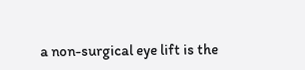a non-surgical eye lift is the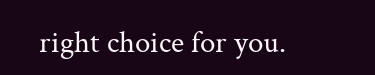right choice for you.